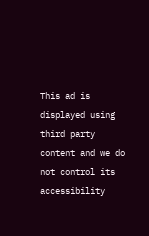This ad is displayed using third party content and we do not control its accessibility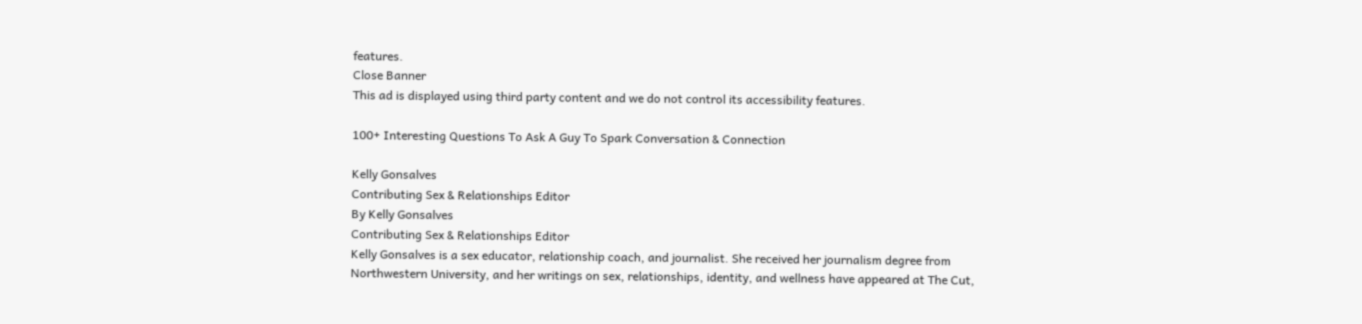features.
Close Banner
This ad is displayed using third party content and we do not control its accessibility features.

100+ Interesting Questions To Ask A Guy To Spark Conversation & Connection

Kelly Gonsalves
Contributing Sex & Relationships Editor
By Kelly Gonsalves
Contributing Sex & Relationships Editor
Kelly Gonsalves is a sex educator, relationship coach, and journalist. She received her journalism degree from Northwestern University, and her writings on sex, relationships, identity, and wellness have appeared at The Cut,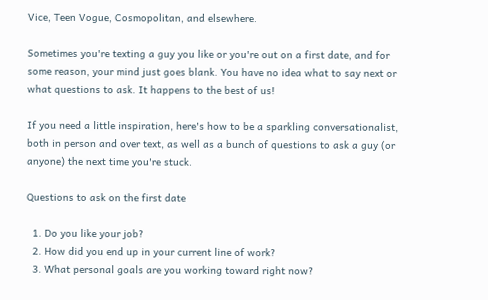Vice, Teen Vogue, Cosmopolitan, and elsewhere.

Sometimes you're texting a guy you like or you're out on a first date, and for some reason, your mind just goes blank. You have no idea what to say next or what questions to ask. It happens to the best of us!

If you need a little inspiration, here's how to be a sparkling conversationalist, both in person and over text, as well as a bunch of questions to ask a guy (or anyone) the next time you're stuck.

Questions to ask on the first date

  1. Do you like your job?
  2. How did you end up in your current line of work?
  3. What personal goals are you working toward right now?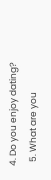4. Do you enjoy dating?
  5. What are you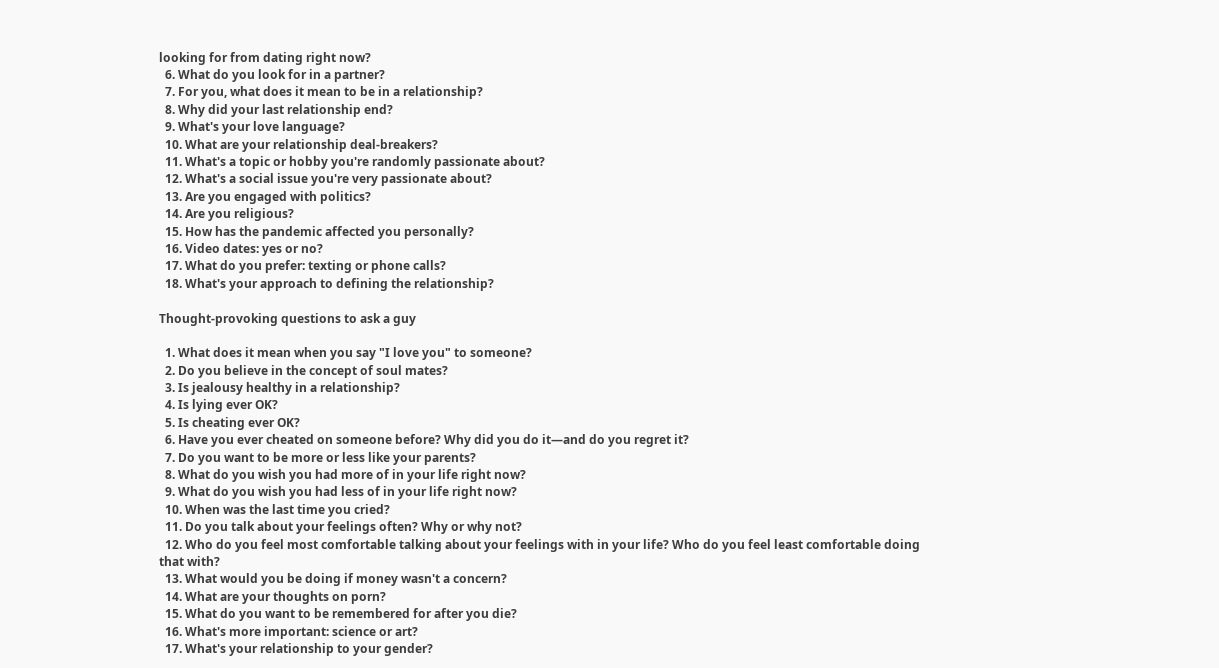looking for from dating right now?
  6. What do you look for in a partner?
  7. For you, what does it mean to be in a relationship?
  8. Why did your last relationship end?
  9. What's your love language?
  10. What are your relationship deal-breakers?
  11. What's a topic or hobby you're randomly passionate about?
  12. What's a social issue you're very passionate about?
  13. Are you engaged with politics?
  14. Are you religious?
  15. How has the pandemic affected you personally?
  16. Video dates: yes or no?
  17. What do you prefer: texting or phone calls?
  18. What's your approach to defining the relationship?

Thought-provoking questions to ask a guy

  1. What does it mean when you say "I love you" to someone?
  2. Do you believe in the concept of soul mates?
  3. Is jealousy healthy in a relationship?
  4. Is lying ever OK?
  5. Is cheating ever OK?
  6. Have you ever cheated on someone before? Why did you do it—and do you regret it?
  7. Do you want to be more or less like your parents?
  8. What do you wish you had more of in your life right now?
  9. What do you wish you had less of in your life right now?
  10. When was the last time you cried?
  11. Do you talk about your feelings often? Why or why not?
  12. Who do you feel most comfortable talking about your feelings with in your life? Who do you feel least comfortable doing that with?
  13. What would you be doing if money wasn't a concern?
  14. What are your thoughts on porn?
  15. What do you want to be remembered for after you die?
  16. What's more important: science or art?
  17. What's your relationship to your gender?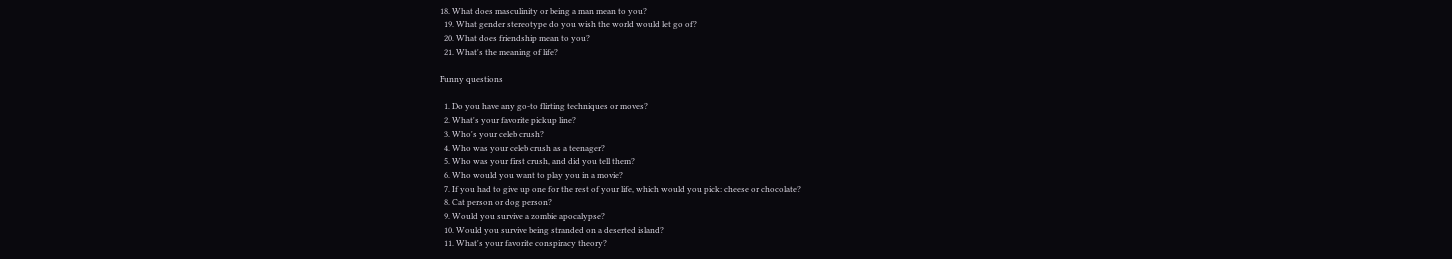18. What does masculinity or being a man mean to you?
  19. What gender stereotype do you wish the world would let go of?
  20. What does friendship mean to you?
  21. What's the meaning of life?

Funny questions

  1. Do you have any go-to flirting techniques or moves?
  2. What's your favorite pickup line?
  3. Who's your celeb crush?
  4. Who was your celeb crush as a teenager?
  5. Who was your first crush, and did you tell them?
  6. Who would you want to play you in a movie?
  7. If you had to give up one for the rest of your life, which would you pick: cheese or chocolate?
  8. Cat person or dog person?
  9. Would you survive a zombie apocalypse?
  10. Would you survive being stranded on a deserted island?
  11. What's your favorite conspiracy theory?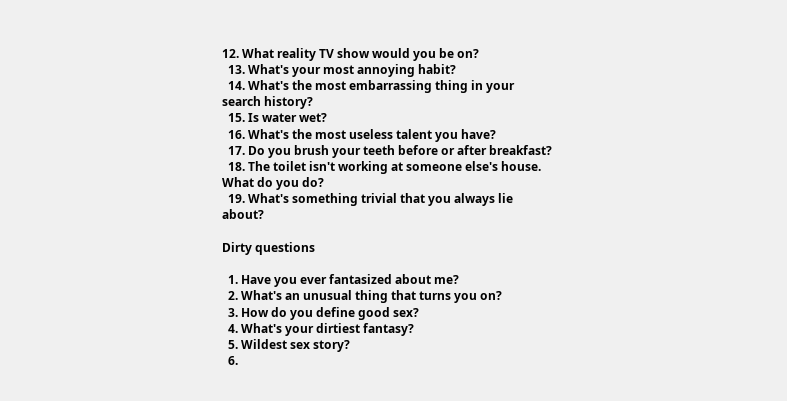12. What reality TV show would you be on?
  13. What's your most annoying habit?
  14. What's the most embarrassing thing in your search history?
  15. Is water wet?
  16. What's the most useless talent you have?
  17. Do you brush your teeth before or after breakfast?
  18. The toilet isn't working at someone else's house. What do you do?
  19. What's something trivial that you always lie about?

Dirty questions

  1. Have you ever fantasized about me?
  2. What's an unusual thing that turns you on?
  3. How do you define good sex?
  4. What's your dirtiest fantasy?
  5. Wildest sex story?
  6.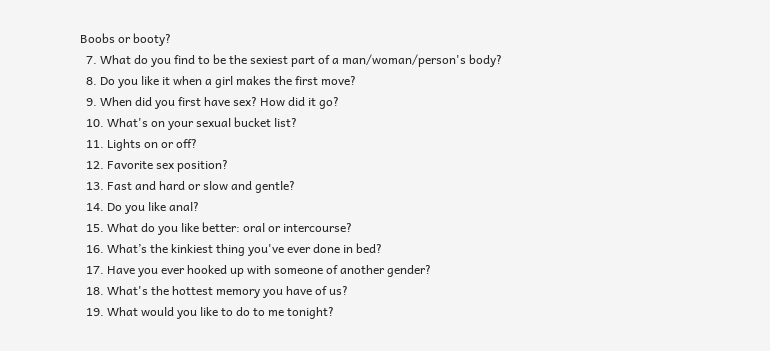Boobs or booty?
  7. What do you find to be the sexiest part of a man/woman/person's body?
  8. Do you like it when a girl makes the first move?
  9. When did you first have sex? How did it go?
  10. What's on your sexual bucket list?
  11. Lights on or off?
  12. Favorite sex position?
  13. Fast and hard or slow and gentle?
  14. Do you like anal?
  15. What do you like better: oral or intercourse?
  16. What’s the kinkiest thing you've ever done in bed?
  17. Have you ever hooked up with someone of another gender?
  18. What's the hottest memory you have of us?
  19. What would you like to do to me tonight?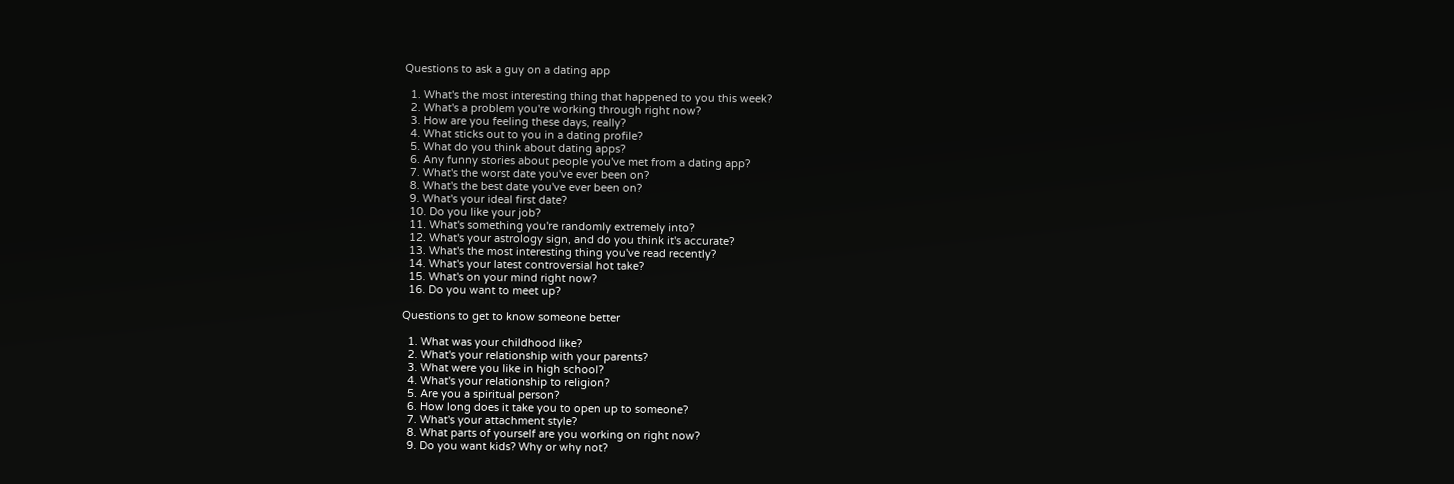Questions to ask a guy on a dating app

  1. What's the most interesting thing that happened to you this week?
  2. What's a problem you're working through right now?
  3. How are you feeling these days, really?
  4. What sticks out to you in a dating profile?
  5. What do you think about dating apps?
  6. Any funny stories about people you've met from a dating app?
  7. What's the worst date you've ever been on?
  8. What's the best date you've ever been on?
  9. What's your ideal first date?
  10. Do you like your job?
  11. What's something you're randomly extremely into?
  12. What's your astrology sign, and do you think it's accurate?
  13. What's the most interesting thing you've read recently?
  14. What's your latest controversial hot take?
  15. What's on your mind right now?
  16. Do you want to meet up?

Questions to get to know someone better

  1. What was your childhood like?
  2. What's your relationship with your parents?
  3. What were you like in high school?
  4. What's your relationship to religion?
  5. Are you a spiritual person?
  6. How long does it take you to open up to someone?
  7. What's your attachment style?
  8. What parts of yourself are you working on right now?
  9. Do you want kids? Why or why not?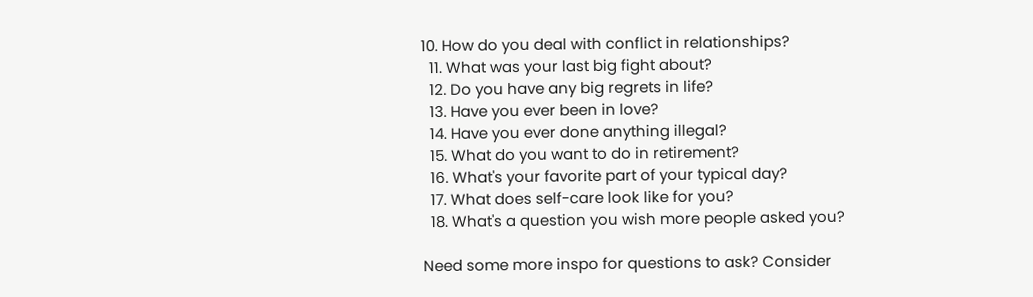10. How do you deal with conflict in relationships?
  11. What was your last big fight about?
  12. Do you have any big regrets in life?
  13. Have you ever been in love?
  14. Have you ever done anything illegal?
  15. What do you want to do in retirement?
  16. What's your favorite part of your typical day?
  17. What does self-care look like for you?
  18. What's a question you wish more people asked you?

Need some more inspo for questions to ask? Consider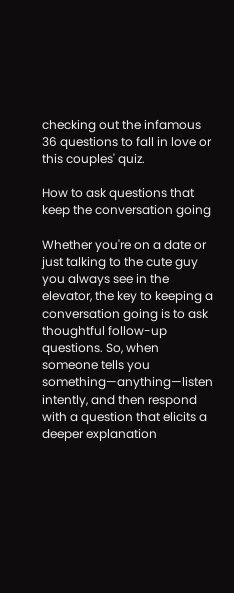checking out the infamous 36 questions to fall in love or this couples' quiz.

How to ask questions that keep the conversation going

Whether you're on a date or just talking to the cute guy you always see in the elevator, the key to keeping a conversation going is to ask thoughtful follow-up questions. So, when someone tells you something—anything—listen intently, and then respond with a question that elicits a deeper explanation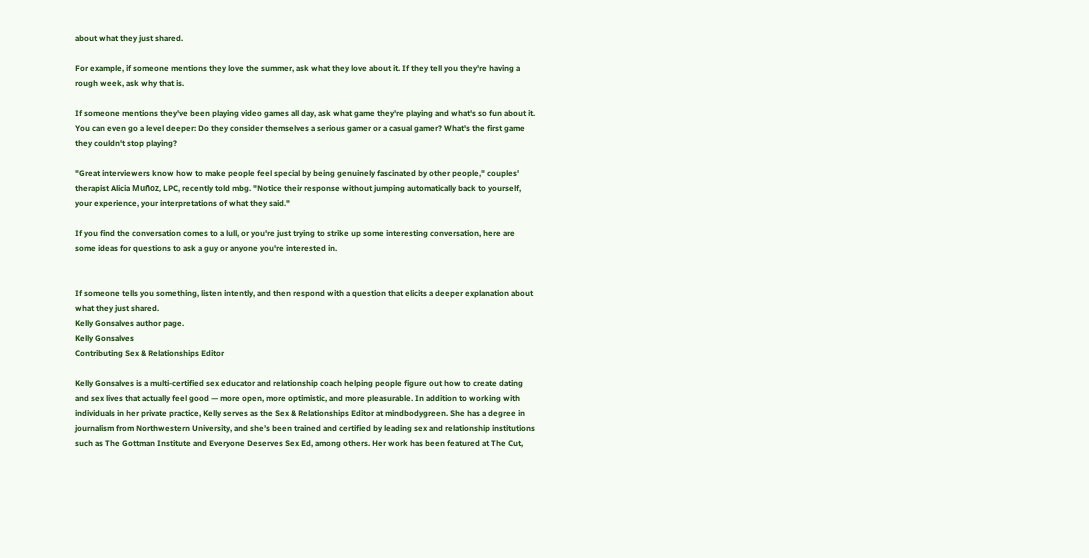about what they just shared.

For example, if someone mentions they love the summer, ask what they love about it. If they tell you they're having a rough week, ask why that is.

If someone mentions they've been playing video games all day, ask what game they're playing and what's so fun about it. You can even go a level deeper: Do they consider themselves a serious gamer or a casual gamer? What's the first game they couldn't stop playing?

"Great interviewers know how to make people feel special by being genuinely fascinated by other people," couples' therapist Alicia Muñoz, LPC, recently told mbg. "Notice their response without jumping automatically back to yourself, your experience, your interpretations of what they said."

If you find the conversation comes to a lull, or you're just trying to strike up some interesting conversation, here are some ideas for questions to ask a guy or anyone you're interested in.


If someone tells you something, listen intently, and then respond with a question that elicits a deeper explanation about what they just shared.
Kelly Gonsalves author page.
Kelly Gonsalves
Contributing Sex & Relationships Editor

Kelly Gonsalves is a multi-certified sex educator and relationship coach helping people figure out how to create dating and sex lives that actually feel good — more open, more optimistic, and more pleasurable. In addition to working with individuals in her private practice, Kelly serves as the Sex & Relationships Editor at mindbodygreen. She has a degree in journalism from Northwestern University, and she’s been trained and certified by leading sex and relationship institutions such as The Gottman Institute and Everyone Deserves Sex Ed, among others. Her work has been featured at The Cut,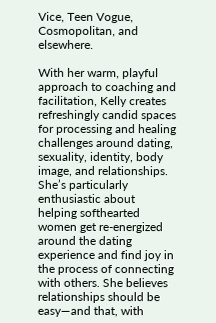Vice, Teen Vogue, Cosmopolitan, and elsewhere.

With her warm, playful approach to coaching and facilitation, Kelly creates refreshingly candid spaces for processing and healing challenges around dating, sexuality, identity, body image, and relationships. She’s particularly enthusiastic about helping softhearted women get re-energized around the dating experience and find joy in the process of connecting with others. She believes relationships should be easy—and that, with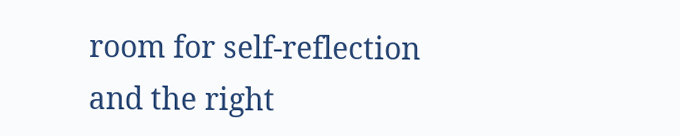room for self-reflection and the right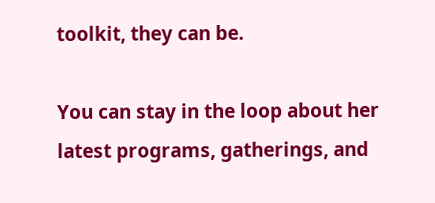toolkit, they can be.

You can stay in the loop about her latest programs, gatherings, and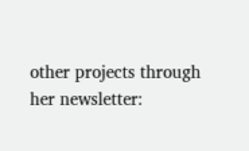other projects through her newsletter: